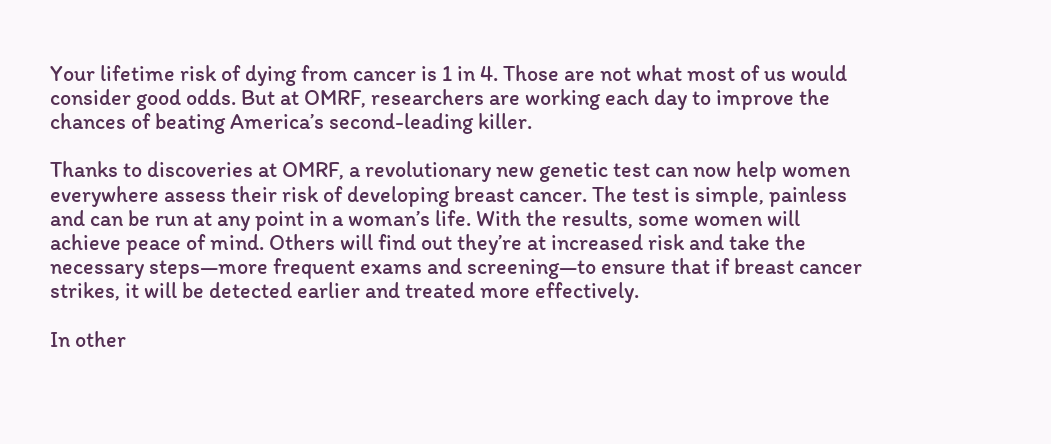Your lifetime risk of dying from cancer is 1 in 4. Those are not what most of us would consider good odds. But at OMRF, researchers are working each day to improve the chances of beating America’s second-leading killer.

Thanks to discoveries at OMRF, a revolutionary new genetic test can now help women everywhere assess their risk of developing breast cancer. The test is simple, painless and can be run at any point in a woman’s life. With the results, some women will achieve peace of mind. Others will find out they’re at increased risk and take the necessary steps—more frequent exams and screening—to ensure that if breast cancer strikes, it will be detected earlier and treated more effectively.

In other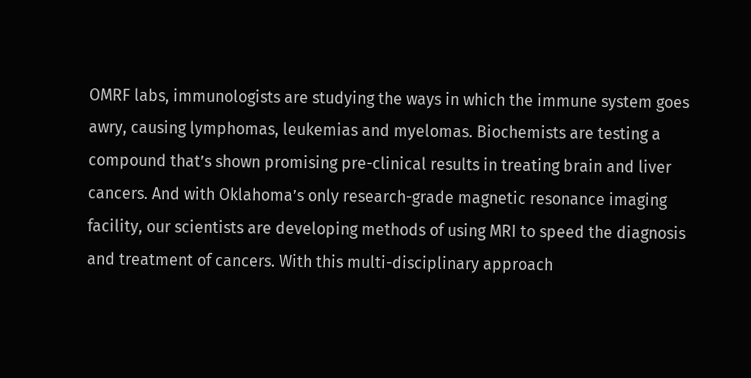OMRF labs, immunologists are studying the ways in which the immune system goes awry, causing lymphomas, leukemias and myelomas. Biochemists are testing a compound that’s shown promising pre-clinical results in treating brain and liver cancers. And with Oklahoma’s only research-grade magnetic resonance imaging facility, our scientists are developing methods of using MRI to speed the diagnosis and treatment of cancers. With this multi-disciplinary approach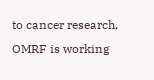to cancer research, OMRF is working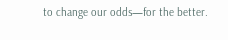to change our odds—for the better.